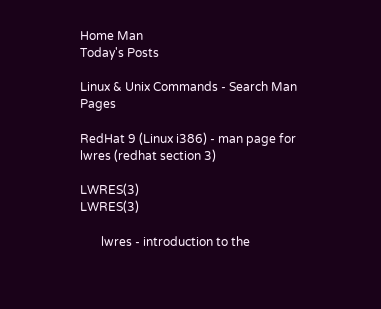Home Man
Today's Posts

Linux & Unix Commands - Search Man Pages

RedHat 9 (Linux i386) - man page for lwres (redhat section 3)

LWRES(3)                                         LWRES(3)

       lwres - introduction to the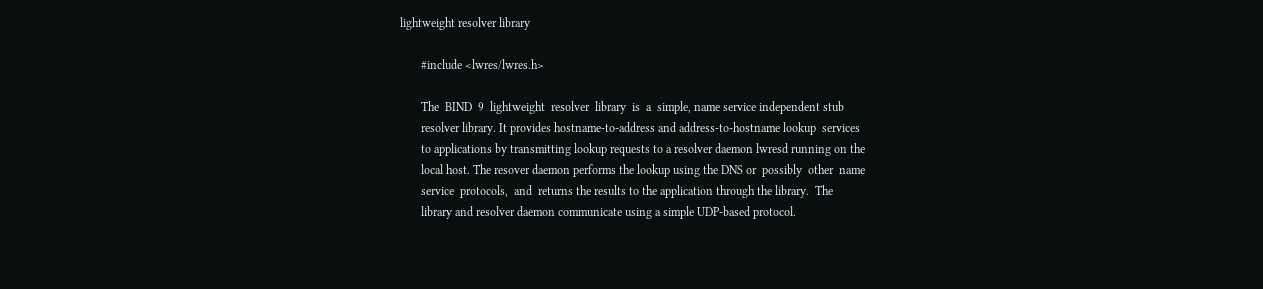lightweight resolver library

       #include <lwres/lwres.h>

       The  BIND  9  lightweight  resolver  library  is  a  simple, name service independent stub
       resolver library. It provides hostname-to-address and address-to-hostname lookup  services
       to applications by transmitting lookup requests to a resolver daemon lwresd running on the
       local host. The resover daemon performs the lookup using the DNS or  possibly  other  name
       service  protocols,  and  returns the results to the application through the library.  The
       library and resolver daemon communicate using a simple UDP-based protocol.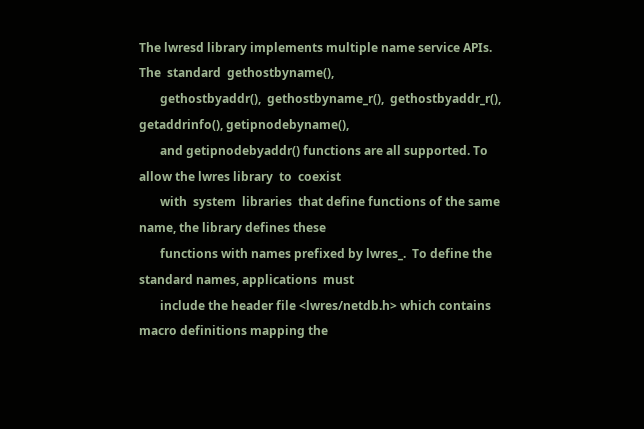The lwresd library implements multiple name service APIs.  The  standard  gethostbyname(),
       gethostbyaddr(),  gethostbyname_r(),  gethostbyaddr_r(), getaddrinfo(), getipnodebyname(),
       and getipnodebyaddr() functions are all supported. To allow the lwres library  to  coexist
       with  system  libraries  that define functions of the same name, the library defines these
       functions with names prefixed by lwres_.  To define the standard names, applications  must
       include the header file <lwres/netdb.h> which contains macro definitions mapping the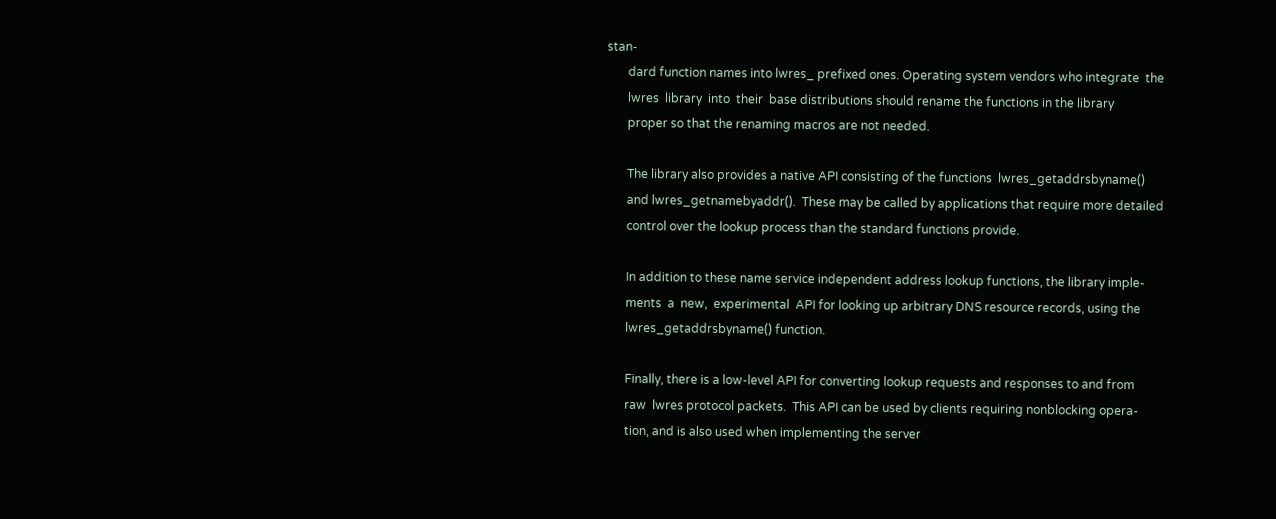stan-
       dard function names into lwres_ prefixed ones. Operating system vendors who integrate  the
       lwres  library  into  their  base distributions should rename the functions in the library
       proper so that the renaming macros are not needed.

       The library also provides a native API consisting of the functions  lwres_getaddrsbyname()
       and lwres_getnamebyaddr().  These may be called by applications that require more detailed
       control over the lookup process than the standard functions provide.

       In addition to these name service independent address lookup functions, the library imple-
       ments  a  new,  experimental  API for looking up arbitrary DNS resource records, using the
       lwres_getaddrsbyname() function.

       Finally, there is a low-level API for converting lookup requests and responses to and from
       raw  lwres protocol packets.  This API can be used by clients requiring nonblocking opera-
       tion, and is also used when implementing the server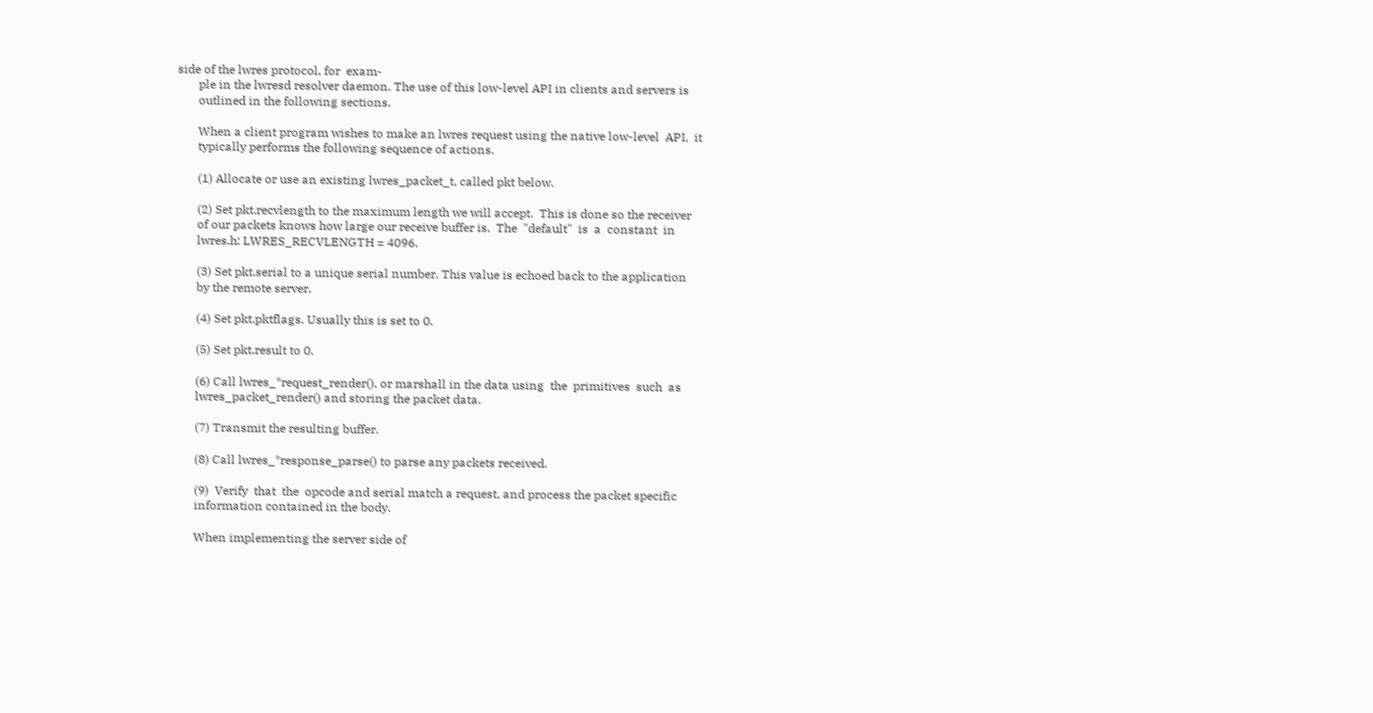side of the lwres protocol, for  exam-
       ple in the lwresd resolver daemon. The use of this low-level API in clients and servers is
       outlined in the following sections.

       When a client program wishes to make an lwres request using the native low-level  API,  it
       typically performs the following sequence of actions.

       (1) Allocate or use an existing lwres_packet_t, called pkt below.

       (2) Set pkt.recvlength to the maximum length we will accept.  This is done so the receiver
       of our packets knows how large our receive buffer is.  The  "default"  is  a  constant  in
       lwres.h: LWRES_RECVLENGTH = 4096.

       (3) Set pkt.serial to a unique serial number. This value is echoed back to the application
       by the remote server.

       (4) Set pkt.pktflags. Usually this is set to 0.

       (5) Set pkt.result to 0.

       (6) Call lwres_*request_render(), or marshall in the data using  the  primitives  such  as
       lwres_packet_render() and storing the packet data.

       (7) Transmit the resulting buffer.

       (8) Call lwres_*response_parse() to parse any packets received.

       (9)  Verify  that  the  opcode and serial match a request, and process the packet specific
       information contained in the body.

       When implementing the server side of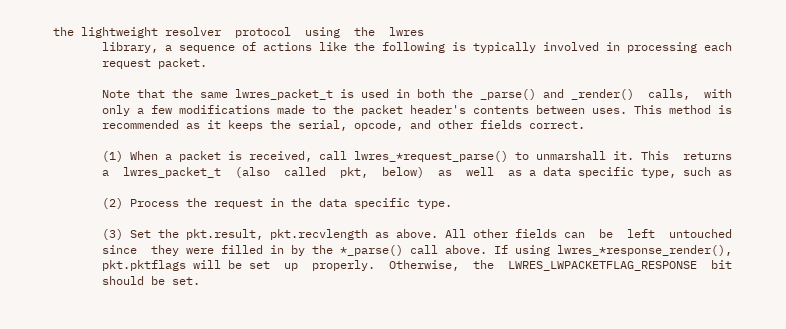the lightweight resolver  protocol  using  the  lwres
       library, a sequence of actions like the following is typically involved in processing each
       request packet.

       Note that the same lwres_packet_t is used in both the _parse() and _render()  calls,  with
       only a few modifications made to the packet header's contents between uses. This method is
       recommended as it keeps the serial, opcode, and other fields correct.

       (1) When a packet is received, call lwres_*request_parse() to unmarshall it. This  returns
       a  lwres_packet_t  (also  called  pkt,  below)  as  well  as a data specific type, such as

       (2) Process the request in the data specific type.

       (3) Set the pkt.result, pkt.recvlength as above. All other fields can  be  left  untouched
       since  they were filled in by the *_parse() call above. If using lwres_*response_render(),
       pkt.pktflags will be set  up  properly.  Otherwise,  the  LWRES_LWPACKETFLAG_RESPONSE  bit
       should be set.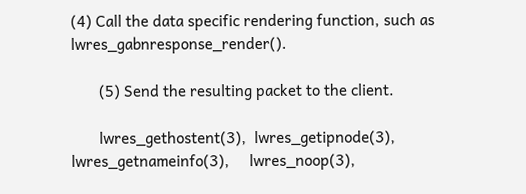(4) Call the data specific rendering function, such as lwres_gabnresponse_render().

       (5) Send the resulting packet to the client.

       lwres_gethostent(3),  lwres_getipnode(3),     lwres_getnameinfo(3),     lwres_noop(3),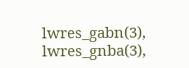lwres_gabn(3), lwres_gnba(3),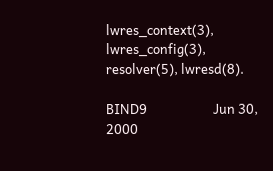lwres_context(3), lwres_config(3), resolver(5), lwresd(8).

BIND9                      Jun 30, 2000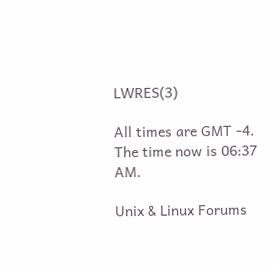LWRES(3)

All times are GMT -4. The time now is 06:37 AM.

Unix & Linux Forums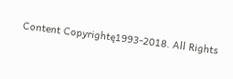Content Copyrightę1993-2018. All Rights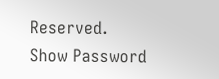Reserved.
Show Password